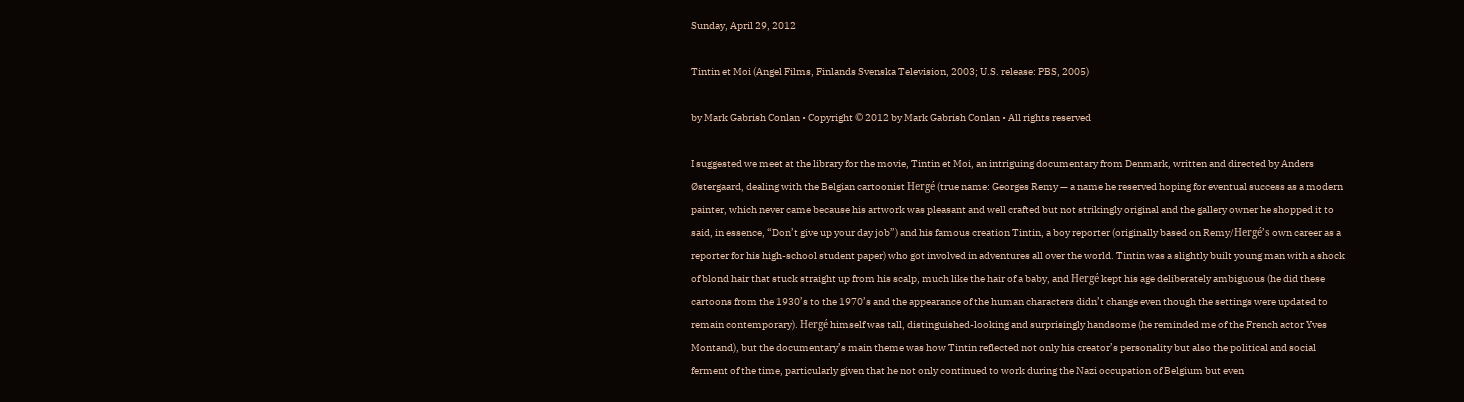Sunday, April 29, 2012

Tintin et Moi (Angel Films, Finlands Svenska Television, 2003; U.S. release: PBS, 2005)

by Mark Gabrish Conlan • Copyright © 2012 by Mark Gabrish Conlan • All rights reserved

I suggested we meet at the library for the movie, Tintin et Moi, an intriguing documentary from Denmark, written and directed by Anders Østergaard, dealing with the Belgian cartoonist Hergé (true name: Georges Remy — a name he reserved hoping for eventual success as a modern painter, which never came because his artwork was pleasant and well crafted but not strikingly original and the gallery owner he shopped it to said, in essence, “Don’t give up your day job”) and his famous creation Tintin, a boy reporter (originally based on Remy/Hergé’s own career as a reporter for his high-school student paper) who got involved in adventures all over the world. Tintin was a slightly built young man with a shock of blond hair that stuck straight up from his scalp, much like the hair of a baby, and Hergé kept his age deliberately ambiguous (he did these cartoons from the 1930’s to the 1970’s and the appearance of the human characters didn’t change even though the settings were updated to remain contemporary). Hergé himself was tall, distinguished-looking and surprisingly handsome (he reminded me of the French actor Yves Montand), but the documentary’s main theme was how Tintin reflected not only his creator’s personality but also the political and social ferment of the time, particularly given that he not only continued to work during the Nazi occupation of Belgium but even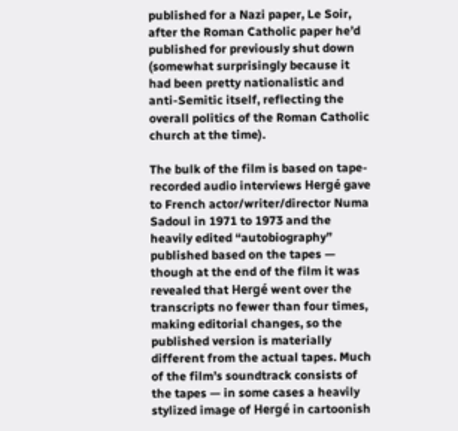published for a Nazi paper, Le Soir, after the Roman Catholic paper he’d published for previously shut down (somewhat surprisingly because it had been pretty nationalistic and anti-Semitic itself, reflecting the overall politics of the Roman Catholic church at the time).

The bulk of the film is based on tape-recorded audio interviews Hergé gave to French actor/writer/director Numa Sadoul in 1971 to 1973 and the heavily edited “autobiography” published based on the tapes — though at the end of the film it was revealed that Hergé went over the transcripts no fewer than four times, making editorial changes, so the published version is materially different from the actual tapes. Much of the film’s soundtrack consists of the tapes — in some cases a heavily stylized image of Hergé in cartoonish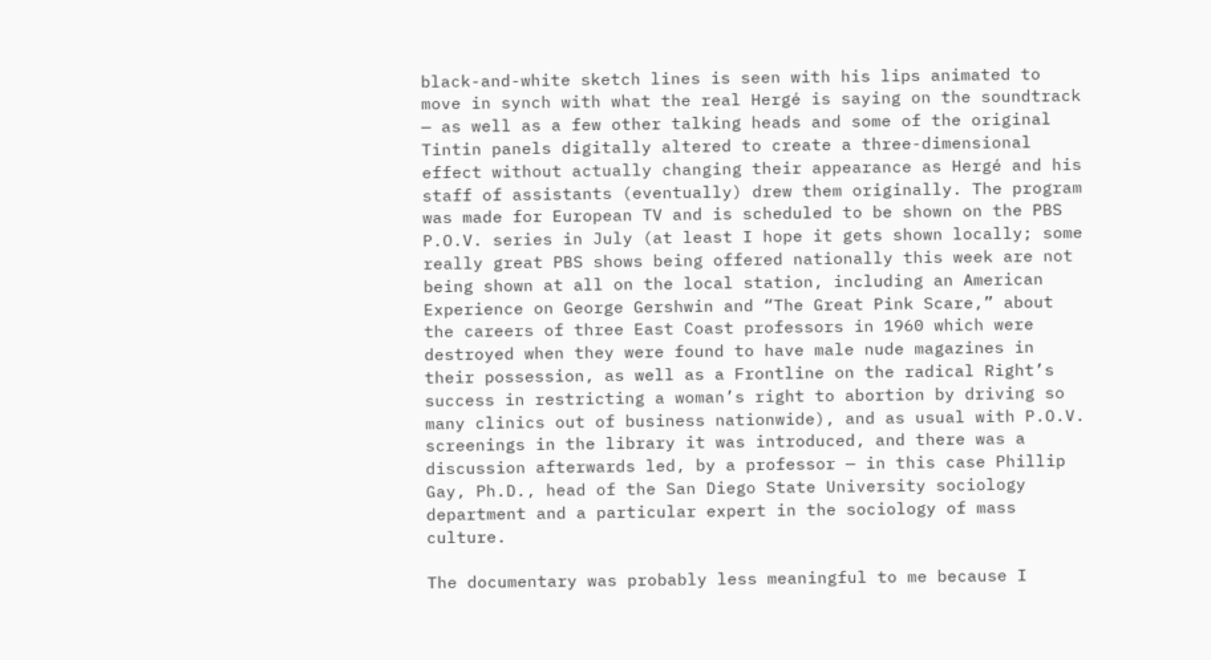black-and-white sketch lines is seen with his lips animated to move in synch with what the real Hergé is saying on the soundtrack — as well as a few other talking heads and some of the original Tintin panels digitally altered to create a three-dimensional effect without actually changing their appearance as Hergé and his staff of assistants (eventually) drew them originally. The program was made for European TV and is scheduled to be shown on the PBS P.O.V. series in July (at least I hope it gets shown locally; some really great PBS shows being offered nationally this week are not being shown at all on the local station, including an American Experience on George Gershwin and “The Great Pink Scare,” about the careers of three East Coast professors in 1960 which were destroyed when they were found to have male nude magazines in their possession, as well as a Frontline on the radical Right’s success in restricting a woman’s right to abortion by driving so many clinics out of business nationwide), and as usual with P.O.V. screenings in the library it was introduced, and there was a discussion afterwards led, by a professor — in this case Phillip Gay, Ph.D., head of the San Diego State University sociology department and a particular expert in the sociology of mass culture.

The documentary was probably less meaningful to me because I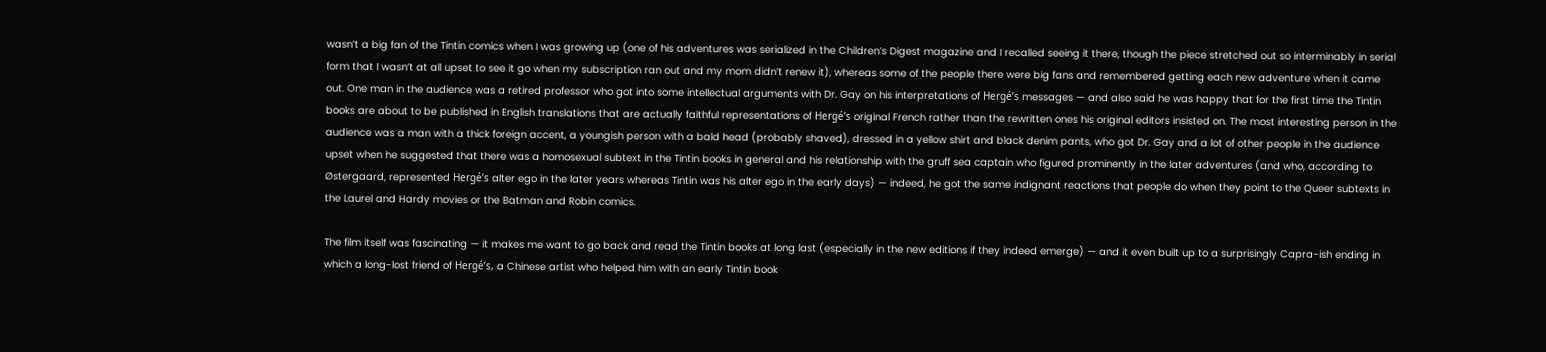wasn’t a big fan of the Tintin comics when I was growing up (one of his adventures was serialized in the Children’s Digest magazine and I recalled seeing it there, though the piece stretched out so interminably in serial form that I wasn’t at all upset to see it go when my subscription ran out and my mom didn’t renew it), whereas some of the people there were big fans and remembered getting each new adventure when it came out. One man in the audience was a retired professor who got into some intellectual arguments with Dr. Gay on his interpretations of Hergé’s messages — and also said he was happy that for the first time the Tintin books are about to be published in English translations that are actually faithful representations of Hergé’s original French rather than the rewritten ones his original editors insisted on. The most interesting person in the audience was a man with a thick foreign accent, a youngish person with a bald head (probably shaved), dressed in a yellow shirt and black denim pants, who got Dr. Gay and a lot of other people in the audience upset when he suggested that there was a homosexual subtext in the Tintin books in general and his relationship with the gruff sea captain who figured prominently in the later adventures (and who, according to Østergaard, represented Hergé’s alter ego in the later years whereas Tintin was his alter ego in the early days) — indeed, he got the same indignant reactions that people do when they point to the Queer subtexts in the Laurel and Hardy movies or the Batman and Robin comics.

The film itself was fascinating — it makes me want to go back and read the Tintin books at long last (especially in the new editions if they indeed emerge) — and it even built up to a surprisingly Capra-ish ending in which a long-lost friend of Hergé’s, a Chinese artist who helped him with an early Tintin book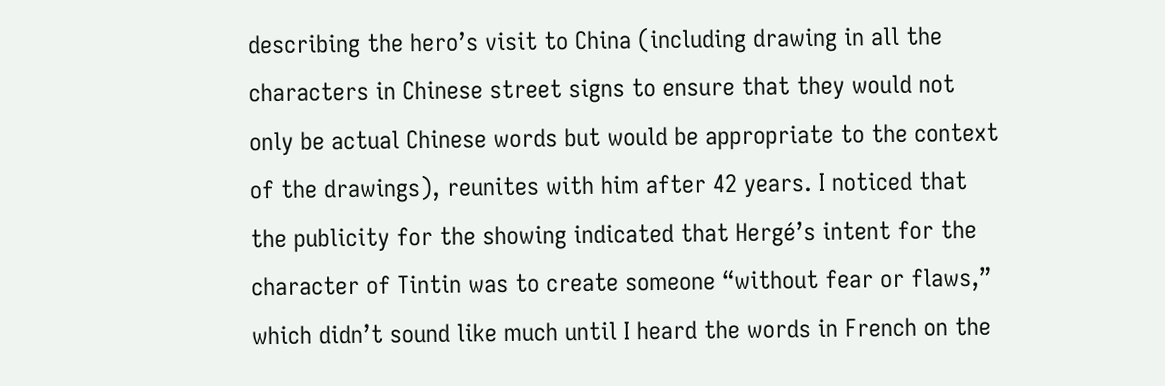describing the hero’s visit to China (including drawing in all the characters in Chinese street signs to ensure that they would not only be actual Chinese words but would be appropriate to the context of the drawings), reunites with him after 42 years. I noticed that the publicity for the showing indicated that Hergé’s intent for the character of Tintin was to create someone “without fear or flaws,” which didn’t sound like much until I heard the words in French on the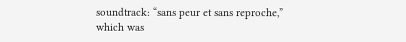soundtrack: “sans peur et sans reproche,” which was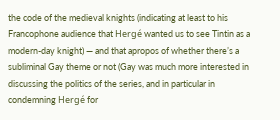the code of the medieval knights (indicating at least to his Francophone audience that Hergé wanted us to see Tintin as a modern-day knight) — and that apropos of whether there’s a subliminal Gay theme or not (Gay was much more interested in discussing the politics of the series, and in particular in condemning Hergé for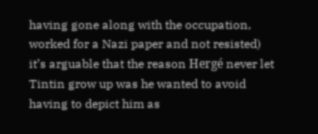having gone along with the occupation, worked for a Nazi paper and not resisted) it’s arguable that the reason Hergé never let Tintin grow up was he wanted to avoid having to depict him as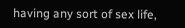having any sort of sex life,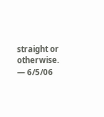straight or otherwise. — 6/5/06